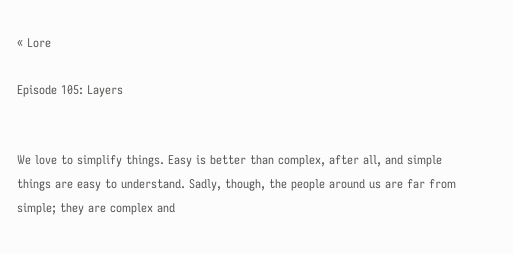« Lore

Episode 105: Layers


We love to simplify things. Easy is better than complex, after all, and simple things are easy to understand. Sadly, though, the people around us are far from simple; they are complex and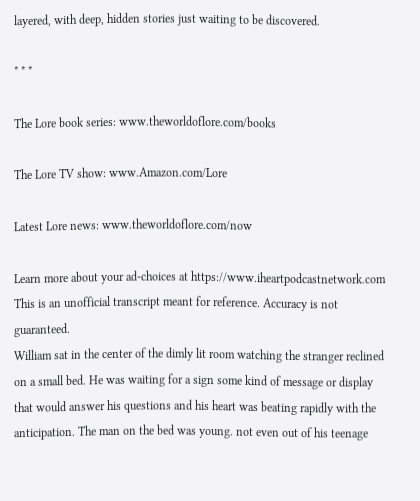layered, with deep, hidden stories just waiting to be discovered.

* * *

The Lore book series: www.theworldoflore.com/books

The Lore TV show: www.Amazon.com/Lore

Latest Lore news: www.theworldoflore.com/now

Learn more about your ad-choices at https://www.iheartpodcastnetwork.com
This is an unofficial transcript meant for reference. Accuracy is not guaranteed.
William sat in the center of the dimly lit room watching the stranger reclined on a small bed. He was waiting for a sign some kind of message or display that would answer his questions and his heart was beating rapidly with the anticipation. The man on the bed was young. not even out of his teenage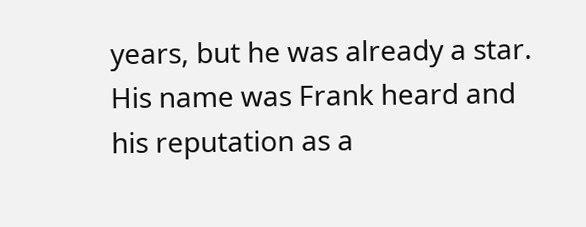years, but he was already a star. His name was Frank heard and his reputation as a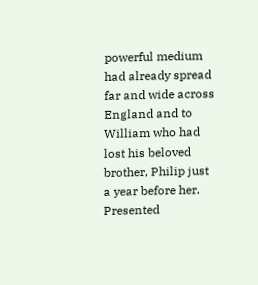powerful medium had already spread far and wide across England and to William who had lost his beloved brother, Philip just a year before her. Presented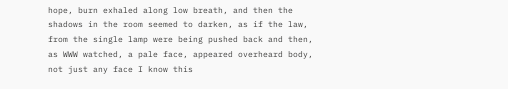hope, burn exhaled along low breath, and then the shadows in the room seemed to darken, as if the law,
from the single lamp were being pushed back and then, as WWW watched, a pale face, appeared overheard body, not just any face I know this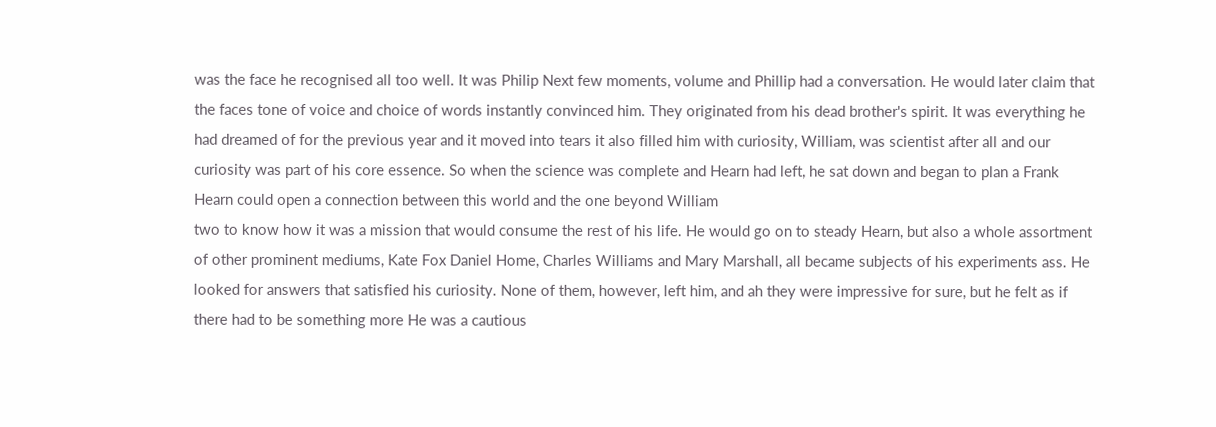was the face he recognised all too well. It was Philip Next few moments, volume and Phillip had a conversation. He would later claim that the faces tone of voice and choice of words instantly convinced him. They originated from his dead brother's spirit. It was everything he had dreamed of for the previous year and it moved into tears it also filled him with curiosity, William, was scientist after all and our curiosity was part of his core essence. So when the science was complete and Hearn had left, he sat down and began to plan a Frank Hearn could open a connection between this world and the one beyond William
two to know how it was a mission that would consume the rest of his life. He would go on to steady Hearn, but also a whole assortment of other prominent mediums, Kate Fox Daniel Home, Charles Williams and Mary Marshall, all became subjects of his experiments ass. He looked for answers that satisfied his curiosity. None of them, however, left him, and ah they were impressive for sure, but he felt as if there had to be something more He was a cautious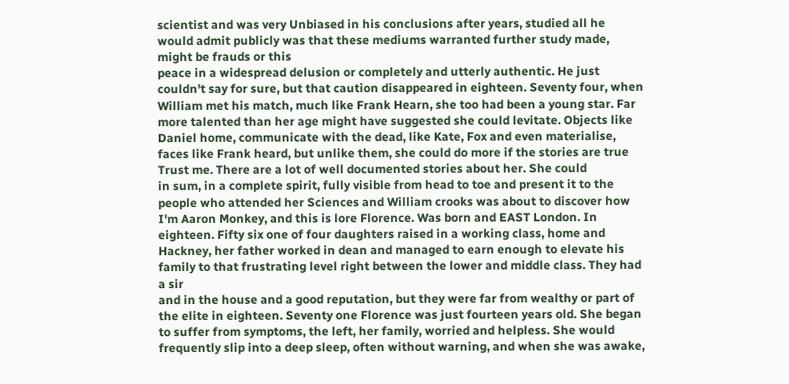scientist and was very Unbiased in his conclusions after years, studied all he would admit publicly was that these mediums warranted further study made, might be frauds or this
peace in a widespread delusion or completely and utterly authentic. He just couldn't say for sure, but that caution disappeared in eighteen. Seventy four, when William met his match, much like Frank Hearn, she too had been a young star. Far more talented than her age might have suggested she could levitate. Objects like Daniel home, communicate with the dead, like Kate, Fox and even materialise, faces like Frank heard, but unlike them, she could do more if the stories are true Trust me. There are a lot of well documented stories about her. She could
in sum, in a complete spirit, fully visible from head to toe and present it to the people who attended her Sciences and William crooks was about to discover how I'm Aaron Monkey, and this is lore Florence. Was born and EAST London. In eighteen. Fifty six one of four daughters raised in a working class, home and Hackney, her father worked in dean and managed to earn enough to elevate his family to that frustrating level right between the lower and middle class. They had a sir
and in the house and a good reputation, but they were far from wealthy or part of the elite in eighteen. Seventy one Florence was just fourteen years old. She began to suffer from symptoms, the left, her family, worried and helpless. She would frequently slip into a deep sleep, often without warning, and when she was awake,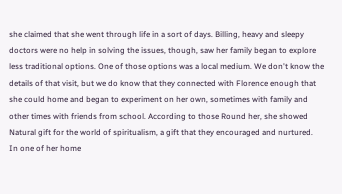she claimed that she went through life in a sort of days. Billing, heavy and sleepy doctors were no help in solving the issues, though, saw her family began to explore less traditional options. One of those options was a local medium. We don't know the details of that visit, but we do know that they connected with Florence enough that she could home and began to experiment on her own, sometimes with family and other times with friends from school. According to those Round her, she showed Natural gift for the world of spiritualism, a gift that they encouraged and nurtured.
In one of her home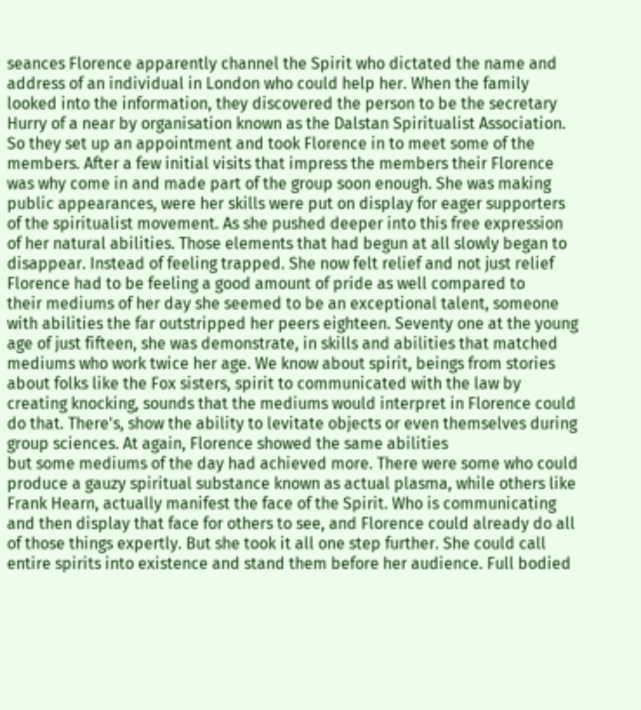seances Florence apparently channel the Spirit who dictated the name and address of an individual in London who could help her. When the family looked into the information, they discovered the person to be the secretary Hurry of a near by organisation known as the Dalstan Spiritualist Association. So they set up an appointment and took Florence in to meet some of the members. After a few initial visits that impress the members their Florence was why come in and made part of the group soon enough. She was making public appearances, were her skills were put on display for eager supporters of the spiritualist movement. As she pushed deeper into this free expression of her natural abilities. Those elements that had begun at all slowly began to disappear. Instead of feeling trapped. She now felt relief and not just relief Florence had to be feeling a good amount of pride as well compared to
their mediums of her day she seemed to be an exceptional talent, someone with abilities the far outstripped her peers eighteen. Seventy one at the young age of just fifteen, she was demonstrate, in skills and abilities that matched mediums who work twice her age. We know about spirit, beings from stories about folks like the Fox sisters, spirit to communicated with the law by creating knocking, sounds that the mediums would interpret in Florence could do that. There's, show the ability to levitate objects or even themselves during group sciences. At again, Florence showed the same abilities
but some mediums of the day had achieved more. There were some who could produce a gauzy spiritual substance known as actual plasma, while others like Frank Hearn, actually manifest the face of the Spirit. Who is communicating and then display that face for others to see, and Florence could already do all of those things expertly. But she took it all one step further. She could call entire spirits into existence and stand them before her audience. Full bodied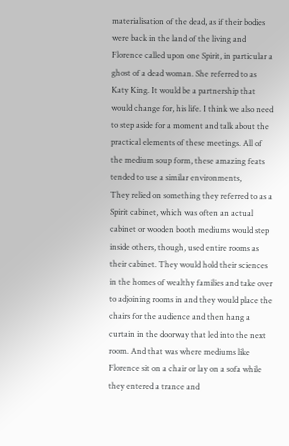materialisation of the dead, as if their bodies were back in the land of the living and Florence called upon one Spirit, in particular a ghost of a dead woman. She referred to as Katy King. It would be a partnership that would change for, his life. I think we also need to step aside for a moment and talk about the practical elements of these meetings. All of the medium soup form, these amazing feats tended to use a similar environments,
They relied on something they referred to as a Spirit cabinet, which was often an actual cabinet or wooden booth mediums would step inside others, though, used entire rooms as their cabinet. They would hold their sciences in the homes of wealthy families and take over to adjoining rooms in and they would place the chairs for the audience and then hang a curtain in the doorway that led into the next room. And that was where mediums like Florence sit on a chair or lay on a sofa while they entered a trance and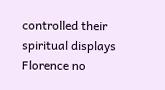controlled their spiritual displays Florence no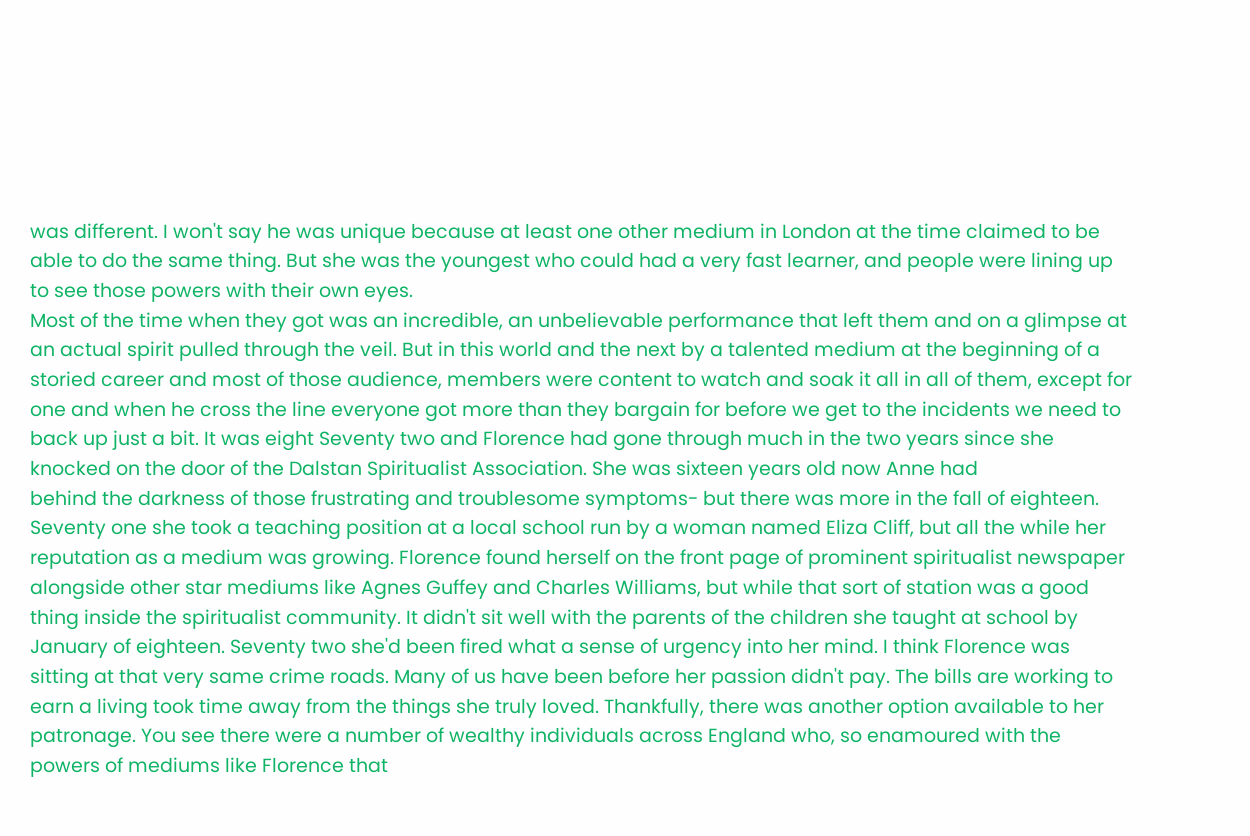was different. I won't say he was unique because at least one other medium in London at the time claimed to be able to do the same thing. But she was the youngest who could had a very fast learner, and people were lining up to see those powers with their own eyes.
Most of the time when they got was an incredible, an unbelievable performance that left them and on a glimpse at an actual spirit pulled through the veil. But in this world and the next by a talented medium at the beginning of a storied career and most of those audience, members were content to watch and soak it all in all of them, except for one and when he cross the line everyone got more than they bargain for before we get to the incidents we need to back up just a bit. It was eight Seventy two and Florence had gone through much in the two years since she knocked on the door of the Dalstan Spiritualist Association. She was sixteen years old now Anne had
behind the darkness of those frustrating and troublesome symptoms- but there was more in the fall of eighteen. Seventy one she took a teaching position at a local school run by a woman named Eliza Cliff, but all the while her reputation as a medium was growing. Florence found herself on the front page of prominent spiritualist newspaper alongside other star mediums like Agnes Guffey and Charles Williams, but while that sort of station was a good thing inside the spiritualist community. It didn't sit well with the parents of the children she taught at school by January of eighteen. Seventy two she'd been fired what a sense of urgency into her mind. I think Florence was sitting at that very same crime roads. Many of us have been before her passion didn't pay. The bills are working to earn a living took time away from the things she truly loved. Thankfully, there was another option available to her
patronage. You see there were a number of wealthy individuals across England who, so enamoured with the powers of mediums like Florence that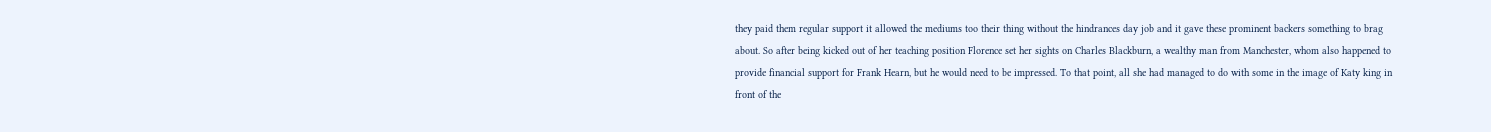they paid them regular support it allowed the mediums too their thing without the hindrances day job and it gave these prominent backers something to brag about. So after being kicked out of her teaching position Florence set her sights on Charles Blackburn, a wealthy man from Manchester, whom also happened to provide financial support for Frank Hearn, but he would need to be impressed. To that point, all she had managed to do with some in the image of Katy king in front of the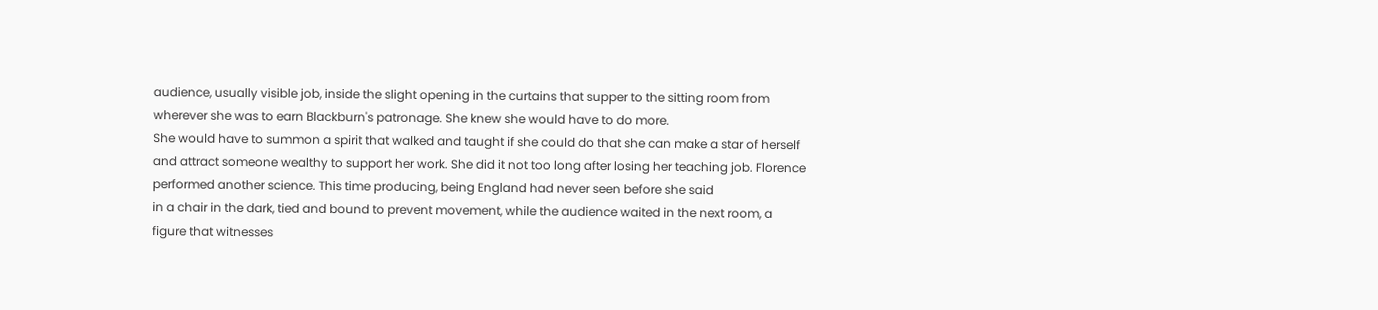audience, usually visible job, inside the slight opening in the curtains that supper to the sitting room from wherever she was to earn Blackburn's patronage. She knew she would have to do more.
She would have to summon a spirit that walked and taught if she could do that she can make a star of herself and attract someone wealthy to support her work. She did it not too long after losing her teaching job. Florence performed another science. This time producing, being England had never seen before she said
in a chair in the dark, tied and bound to prevent movement, while the audience waited in the next room, a figure that witnesses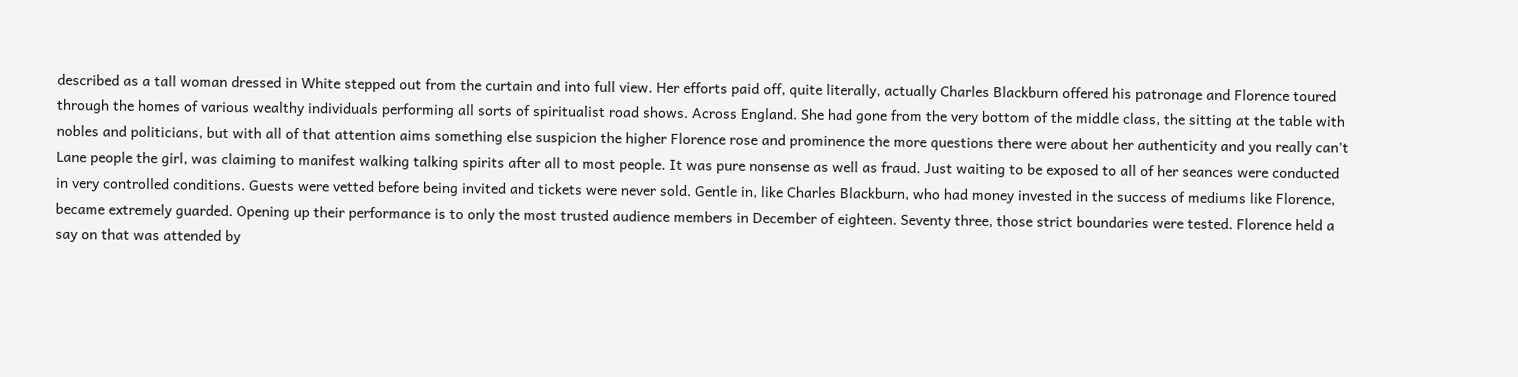described as a tall woman dressed in White stepped out from the curtain and into full view. Her efforts paid off, quite literally, actually Charles Blackburn offered his patronage and Florence toured through the homes of various wealthy individuals performing all sorts of spiritualist road shows. Across England. She had gone from the very bottom of the middle class, the sitting at the table with nobles and politicians, but with all of that attention aims something else suspicion the higher Florence rose and prominence the more questions there were about her authenticity and you really can't
Lane people the girl, was claiming to manifest walking talking spirits after all to most people. It was pure nonsense as well as fraud. Just waiting to be exposed to all of her seances were conducted in very controlled conditions. Guests were vetted before being invited and tickets were never sold. Gentle in, like Charles Blackburn, who had money invested in the success of mediums like Florence, became extremely guarded. Opening up their performance is to only the most trusted audience members in December of eighteen. Seventy three, those strict boundaries were tested. Florence held a say on that was attended by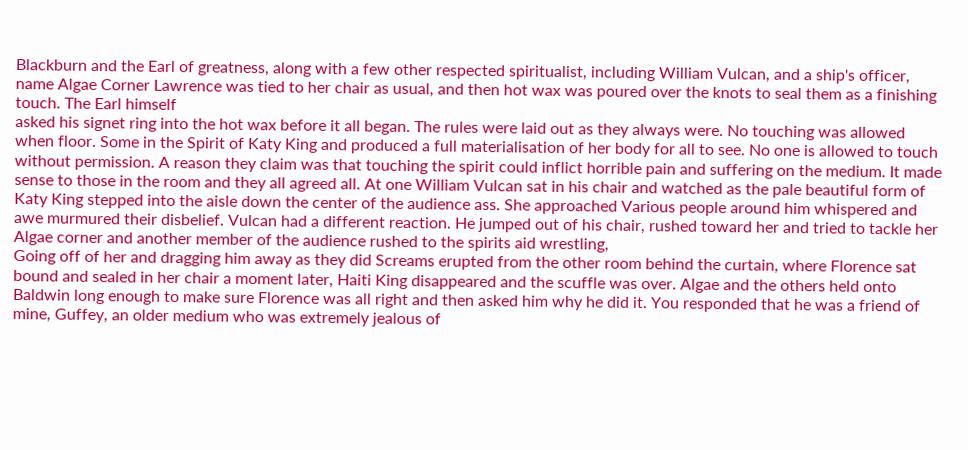Blackburn and the Earl of greatness, along with a few other respected spiritualist, including William Vulcan, and a ship's officer, name Algae Corner Lawrence was tied to her chair as usual, and then hot wax was poured over the knots to seal them as a finishing touch. The Earl himself
asked his signet ring into the hot wax before it all began. The rules were laid out as they always were. No touching was allowed when floor. Some in the Spirit of Katy King and produced a full materialisation of her body for all to see. No one is allowed to touch without permission. A reason they claim was that touching the spirit could inflict horrible pain and suffering on the medium. It made sense to those in the room and they all agreed all. At one William Vulcan sat in his chair and watched as the pale beautiful form of Katy King stepped into the aisle down the center of the audience ass. She approached Various people around him whispered and awe murmured their disbelief. Vulcan had a different reaction. He jumped out of his chair, rushed toward her and tried to tackle her Algae corner and another member of the audience rushed to the spirits aid wrestling,
Going off of her and dragging him away as they did Screams erupted from the other room behind the curtain, where Florence sat bound and sealed in her chair a moment later, Haiti King disappeared and the scuffle was over. Algae and the others held onto Baldwin long enough to make sure Florence was all right and then asked him why he did it. You responded that he was a friend of mine, Guffey, an older medium who was extremely jealous of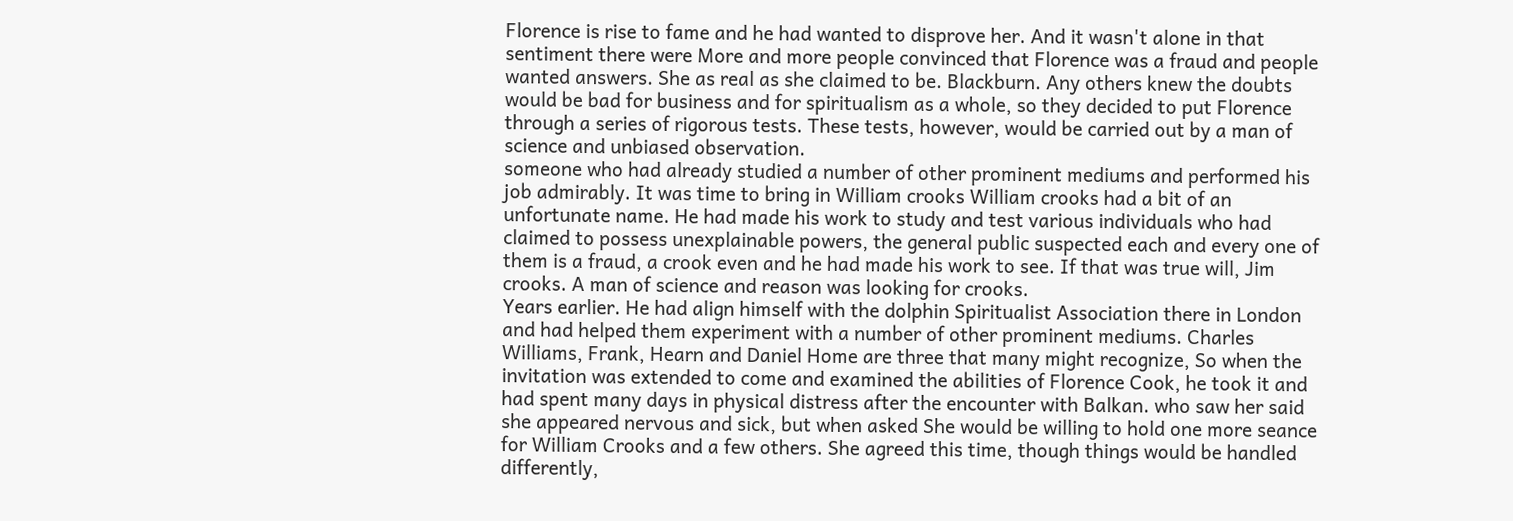Florence is rise to fame and he had wanted to disprove her. And it wasn't alone in that sentiment there were More and more people convinced that Florence was a fraud and people wanted answers. She as real as she claimed to be. Blackburn. Any others knew the doubts would be bad for business and for spiritualism as a whole, so they decided to put Florence through a series of rigorous tests. These tests, however, would be carried out by a man of science and unbiased observation.
someone who had already studied a number of other prominent mediums and performed his job admirably. It was time to bring in William crooks William crooks had a bit of an unfortunate name. He had made his work to study and test various individuals who had claimed to possess unexplainable powers, the general public suspected each and every one of them is a fraud, a crook even and he had made his work to see. If that was true will, Jim crooks. A man of science and reason was looking for crooks.
Years earlier. He had align himself with the dolphin Spiritualist Association there in London and had helped them experiment with a number of other prominent mediums. Charles Williams, Frank, Hearn and Daniel Home are three that many might recognize, So when the invitation was extended to come and examined the abilities of Florence Cook, he took it and had spent many days in physical distress after the encounter with Balkan. who saw her said she appeared nervous and sick, but when asked She would be willing to hold one more seance for William Crooks and a few others. She agreed this time, though things would be handled differently,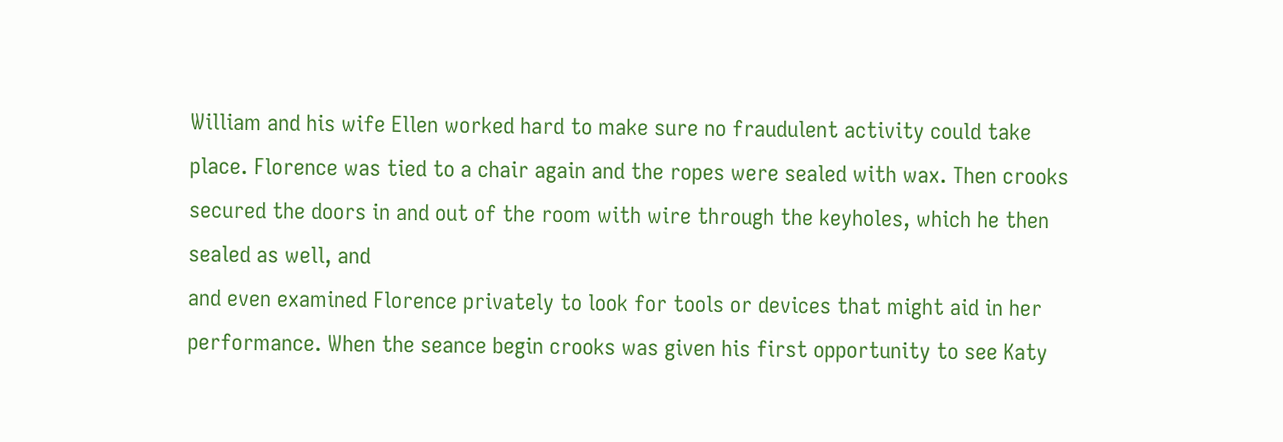William and his wife Ellen worked hard to make sure no fraudulent activity could take place. Florence was tied to a chair again and the ropes were sealed with wax. Then crooks secured the doors in and out of the room with wire through the keyholes, which he then sealed as well, and
and even examined Florence privately to look for tools or devices that might aid in her performance. When the seance begin crooks was given his first opportunity to see Katy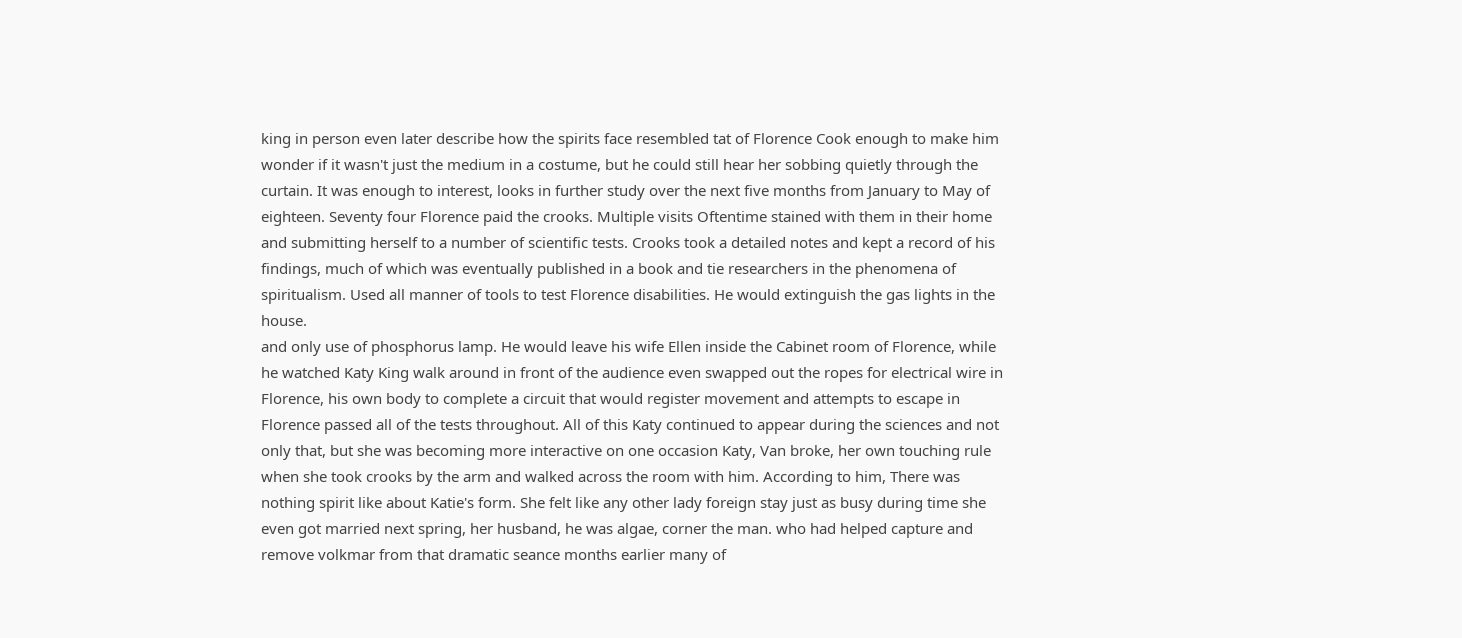king in person even later describe how the spirits face resembled tat of Florence Cook enough to make him wonder if it wasn't just the medium in a costume, but he could still hear her sobbing quietly through the curtain. It was enough to interest, looks in further study over the next five months from January to May of eighteen. Seventy four Florence paid the crooks. Multiple visits Oftentime stained with them in their home and submitting herself to a number of scientific tests. Crooks took a detailed notes and kept a record of his findings, much of which was eventually published in a book and tie researchers in the phenomena of spiritualism. Used all manner of tools to test Florence disabilities. He would extinguish the gas lights in the house.
and only use of phosphorus lamp. He would leave his wife Ellen inside the Cabinet room of Florence, while he watched Katy King walk around in front of the audience even swapped out the ropes for electrical wire in Florence, his own body to complete a circuit that would register movement and attempts to escape in Florence passed all of the tests throughout. All of this Katy continued to appear during the sciences and not only that, but she was becoming more interactive on one occasion Katy, Van broke, her own touching rule when she took crooks by the arm and walked across the room with him. According to him, There was nothing spirit like about Katie's form. She felt like any other lady foreign stay just as busy during time she even got married next spring, her husband, he was algae, corner the man. who had helped capture and remove volkmar from that dramatic seance months earlier many of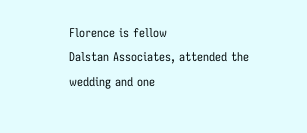Florence is fellow
Dalstan Associates, attended the wedding and one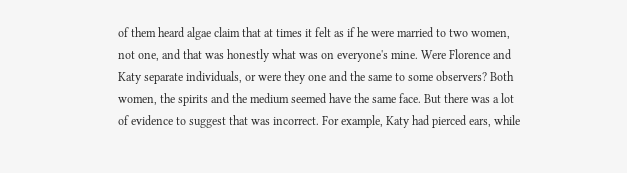of them heard algae claim that at times it felt as if he were married to two women, not one, and that was honestly what was on everyone's mine. Were Florence and Katy separate individuals, or were they one and the same to some observers? Both women, the spirits and the medium seemed have the same face. But there was a lot of evidence to suggest that was incorrect. For example, Katy had pierced ears, while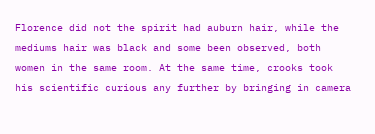Florence did not the spirit had auburn hair, while the mediums hair was black and some been observed, both women in the same room. At the same time, crooks took his scientific curious any further by bringing in camera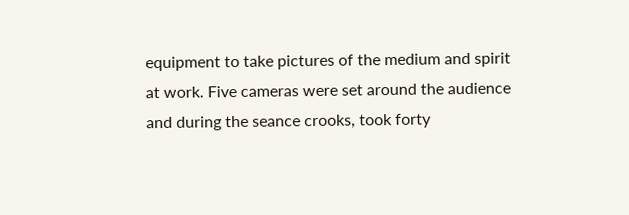equipment to take pictures of the medium and spirit at work. Five cameras were set around the audience and during the seance crooks, took forty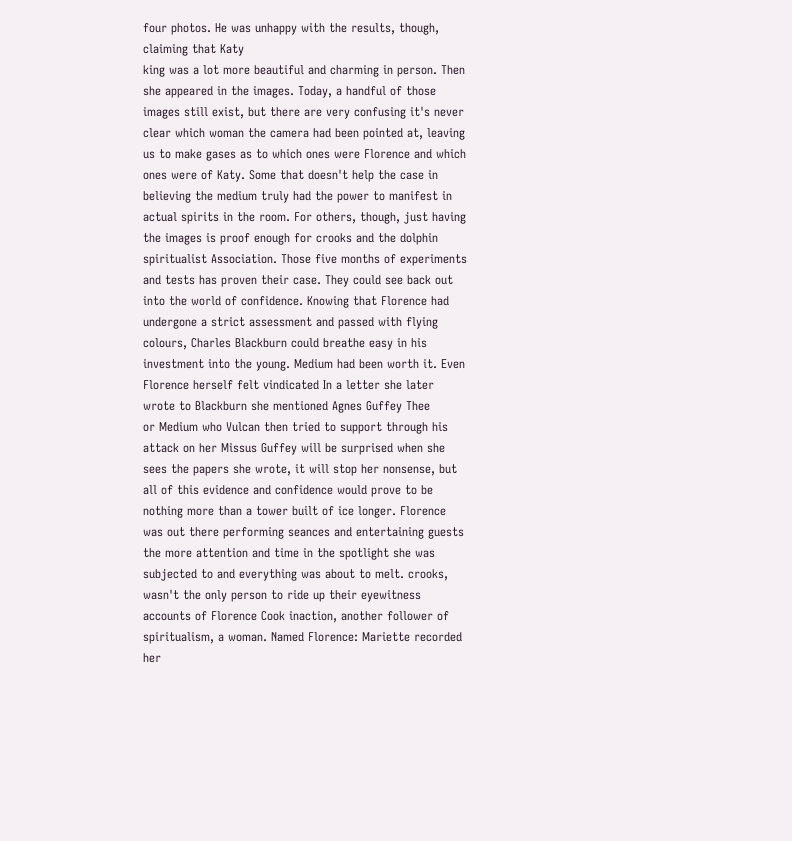four photos. He was unhappy with the results, though, claiming that Katy
king was a lot more beautiful and charming in person. Then she appeared in the images. Today, a handful of those images still exist, but there are very confusing it's never clear which woman the camera had been pointed at, leaving us to make gases as to which ones were Florence and which ones were of Katy. Some that doesn't help the case in believing the medium truly had the power to manifest in actual spirits in the room. For others, though, just having the images is proof enough for crooks and the dolphin spiritualist Association. Those five months of experiments and tests has proven their case. They could see back out into the world of confidence. Knowing that Florence had undergone a strict assessment and passed with flying colours, Charles Blackburn could breathe easy in his investment into the young. Medium had been worth it. Even Florence herself felt vindicated In a letter she later wrote to Blackburn she mentioned Agnes Guffey Thee
or Medium who Vulcan then tried to support through his attack on her Missus Guffey will be surprised when she sees the papers she wrote, it will stop her nonsense, but all of this evidence and confidence would prove to be nothing more than a tower built of ice longer. Florence was out there performing seances and entertaining guests the more attention and time in the spotlight she was subjected to and everything was about to melt. crooks, wasn't the only person to ride up their eyewitness accounts of Florence Cook inaction, another follower of spiritualism, a woman. Named Florence: Mariette recorded her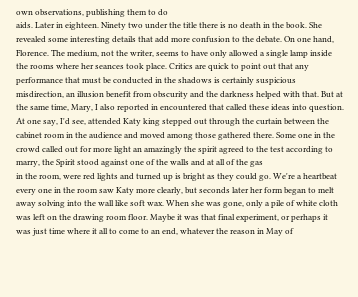own observations, publishing them to do
aids. Later in eighteen. Ninety two under the title there is no death in the book. She revealed some interesting details that add more confusion to the debate. On one hand, Florence. The medium, not the writer, seems to have only allowed a single lamp inside the rooms where her seances took place. Critics are quick to point out that any performance that must be conducted in the shadows is certainly suspicious misdirection, an illusion benefit from obscurity and the darkness helped with that. But at the same time, Mary, I also reported in encountered that called these ideas into question. At one say, I'd see, attended Katy king stepped out through the curtain between the cabinet room in the audience and moved among those gathered there. Some one in the crowd called out for more light an amazingly the spirit agreed to the test according to marry, the Spirit stood against one of the walls and at all of the gas
in the room, were red lights and turned up is bright as they could go. We're a heartbeat every one in the room saw Katy more clearly, but seconds later her form began to melt away solving into the wall like soft wax. When she was gone, only a pile of white cloth was left on the drawing room floor. Maybe it was that final experiment, or perhaps it was just time where it all to come to an end, whatever the reason in May of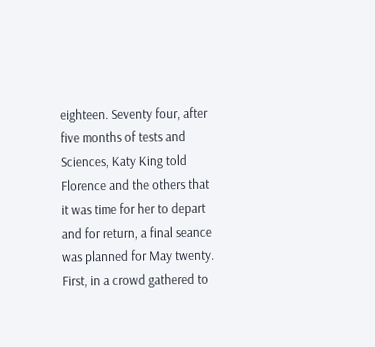eighteen. Seventy four, after five months of tests and Sciences, Katy King told Florence and the others that it was time for her to depart and for return, a final seance was planned for May twenty. First, in a crowd gathered to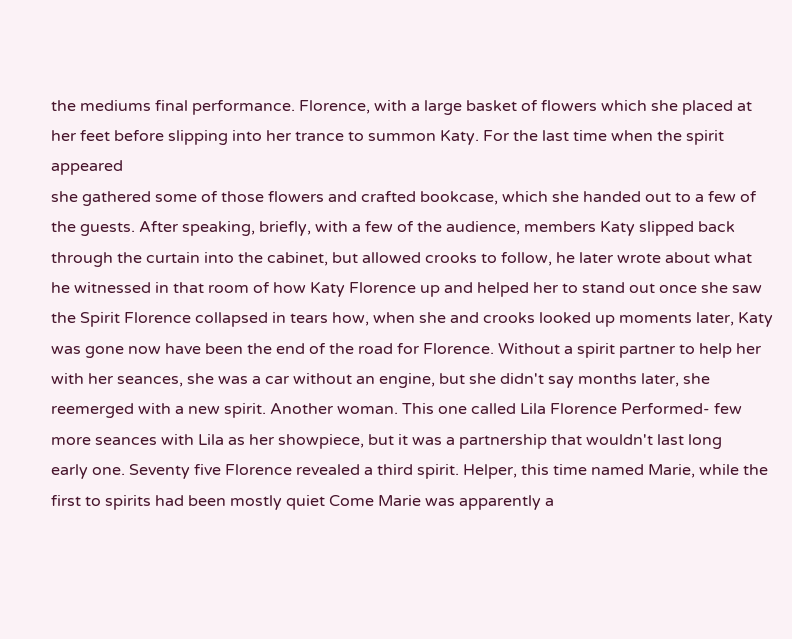the mediums final performance. Florence, with a large basket of flowers which she placed at her feet before slipping into her trance to summon Katy. For the last time when the spirit appeared
she gathered some of those flowers and crafted bookcase, which she handed out to a few of the guests. After speaking, briefly, with a few of the audience, members Katy slipped back through the curtain into the cabinet, but allowed crooks to follow, he later wrote about what he witnessed in that room of how Katy Florence up and helped her to stand out once she saw the Spirit Florence collapsed in tears how, when she and crooks looked up moments later, Katy was gone now have been the end of the road for Florence. Without a spirit partner to help her with her seances, she was a car without an engine, but she didn't say months later, she reemerged with a new spirit. Another woman. This one called Lila Florence Performed- few more seances with Lila as her showpiece, but it was a partnership that wouldn't last long
early one. Seventy five Florence revealed a third spirit. Helper, this time named Marie, while the first to spirits had been mostly quiet Come Marie was apparently a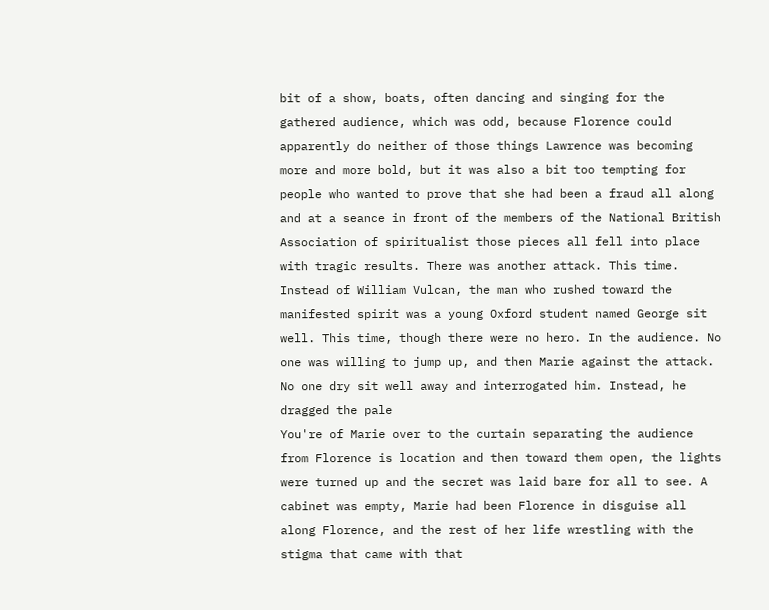bit of a show, boats, often dancing and singing for the gathered audience, which was odd, because Florence could apparently do neither of those things Lawrence was becoming more and more bold, but it was also a bit too tempting for people who wanted to prove that she had been a fraud all along and at a seance in front of the members of the National British Association of spiritualist those pieces all fell into place with tragic results. There was another attack. This time. Instead of William Vulcan, the man who rushed toward the manifested spirit was a young Oxford student named George sit well. This time, though there were no hero. In the audience. No one was willing to jump up, and then Marie against the attack. No one dry sit well away and interrogated him. Instead, he dragged the pale
You're of Marie over to the curtain separating the audience from Florence is location and then toward them open, the lights were turned up and the secret was laid bare for all to see. A cabinet was empty, Marie had been Florence in disguise all along Florence, and the rest of her life wrestling with the stigma that came with that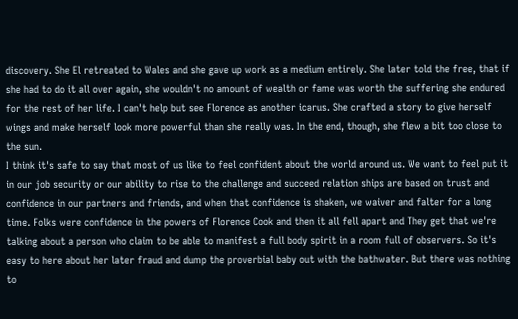discovery. She El retreated to Wales and she gave up work as a medium entirely. She later told the free, that if she had to do it all over again, she wouldn't no amount of wealth or fame was worth the suffering she endured for the rest of her life. I can't help but see Florence as another icarus. She crafted a story to give herself wings and make herself look more powerful than she really was. In the end, though, she flew a bit too close to the sun.
I think it's safe to say that most of us like to feel confident about the world around us. We want to feel put it in our job security or our ability to rise to the challenge and succeed relation ships are based on trust and confidence in our partners and friends, and when that confidence is shaken, we waiver and falter for a long time. Folks were confidence in the powers of Florence Cook and then it all fell apart and They get that we're talking about a person who claim to be able to manifest a full body spirit in a room full of observers. So it's easy to here about her later fraud and dump the proverbial baby out with the bathwater. But there was nothing
to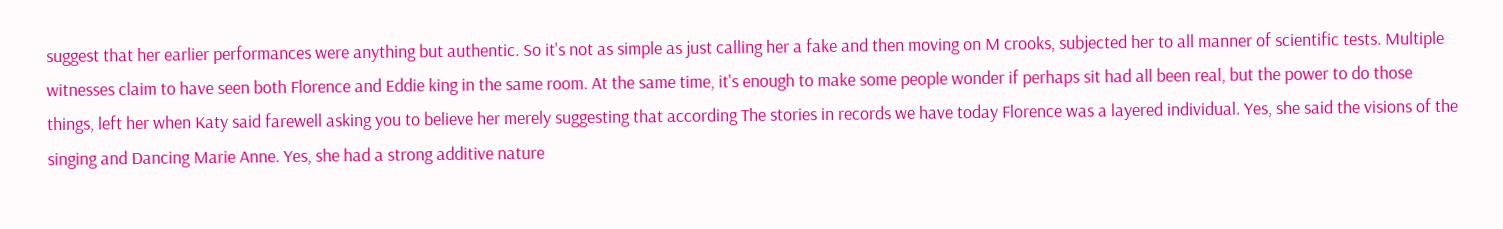suggest that her earlier performances were anything but authentic. So it's not as simple as just calling her a fake and then moving on M crooks, subjected her to all manner of scientific tests. Multiple witnesses claim to have seen both Florence and Eddie king in the same room. At the same time, it's enough to make some people wonder if perhaps sit had all been real, but the power to do those things, left her when Katy said farewell asking you to believe her merely suggesting that according The stories in records we have today Florence was a layered individual. Yes, she said the visions of the singing and Dancing Marie Anne. Yes, she had a strong additive nature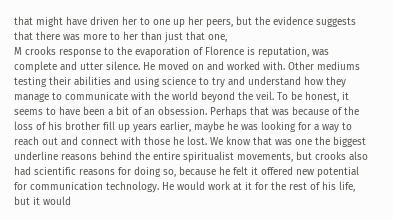that might have driven her to one up her peers, but the evidence suggests that there was more to her than just that one,
M crooks response to the evaporation of Florence is reputation, was complete and utter silence. He moved on and worked with. Other mediums testing their abilities and using science to try and understand how they manage to communicate with the world beyond the veil. To be honest, it seems to have been a bit of an obsession. Perhaps that was because of the loss of his brother fill up years earlier, maybe he was looking for a way to reach out and connect with those he lost. We know that was one the biggest underline reasons behind the entire spiritualist movements, but crooks also had scientific reasons for doing so, because he felt it offered new potential for communication technology. He would work at it for the rest of his life, but it would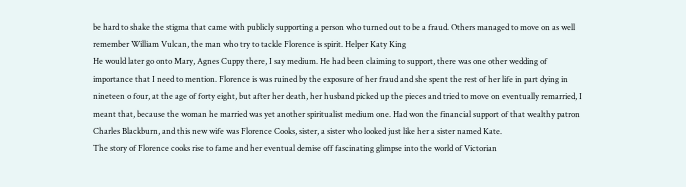be hard to shake the stigma that came with publicly supporting a person who turned out to be a fraud. Others managed to move on as well remember William Vulcan, the man who try to tackle Florence is spirit. Helper Katy King
He would later go onto Mary, Agnes Cuppy there, I say medium. He had been claiming to support, there was one other wedding of importance that I need to mention. Florence is was ruined by the exposure of her fraud and she spent the rest of her life in part dying in nineteen o four, at the age of forty eight, but after her death, her husband picked up the pieces and tried to move on eventually remarried, I meant that, because the woman he married was yet another spiritualist medium one. Had won the financial support of that wealthy patron Charles Blackburn, and this new wife was Florence Cooks, sister, a sister who looked just like her a sister named Kate.
The story of Florence cooks rise to fame and her eventual demise off fascinating glimpse into the world of Victorian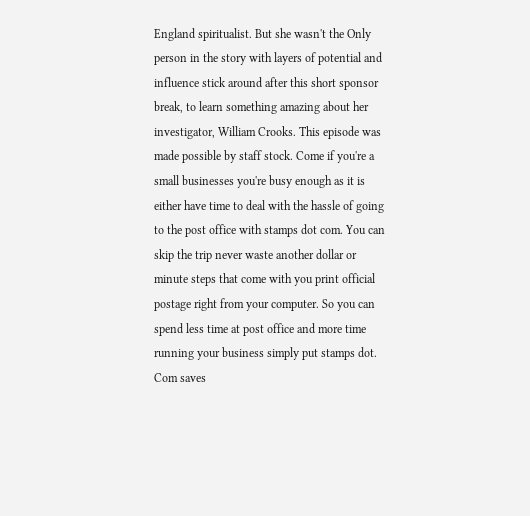England spiritualist. But she wasn't the Only person in the story with layers of potential and influence stick around after this short sponsor break, to learn something amazing about her investigator, William Crooks. This episode was made possible by staff stock. Come if you're a small businesses you're busy enough as it is either have time to deal with the hassle of going to the post office with stamps dot com. You can skip the trip never waste another dollar or minute steps that come with you print official postage right from your computer. So you can spend less time at post office and more time running your business simply put stamps dot. Com saves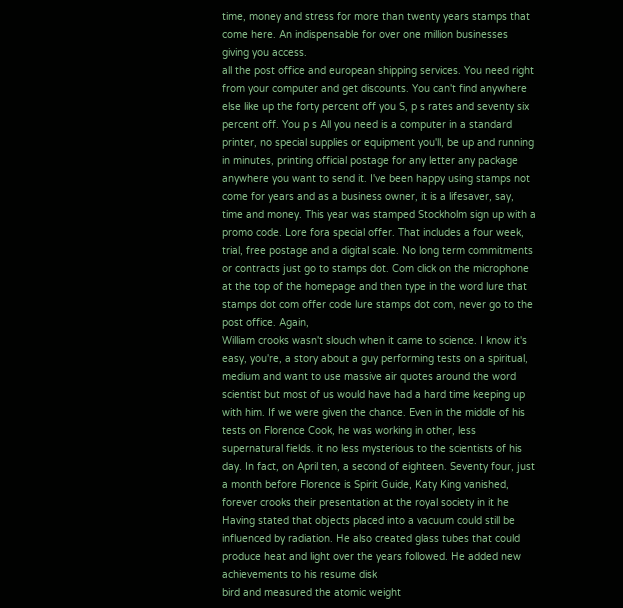time, money and stress for more than twenty years stamps that come here. An indispensable for over one million businesses giving you access.
all the post office and european shipping services. You need right from your computer and get discounts. You can't find anywhere else like up the forty percent off you S, p s rates and seventy six percent off. You p s All you need is a computer in a standard printer, no special supplies or equipment you'll, be up and running in minutes, printing official postage for any letter any package anywhere you want to send it. I've been happy using stamps not come for years and as a business owner, it is a lifesaver, say, time and money. This year was stamped Stockholm sign up with a promo code. Lore fora special offer. That includes a four week, trial, free postage and a digital scale. No long term commitments or contracts just go to stamps dot. Com click on the microphone at the top of the homepage and then type in the word lure that stamps dot com offer code lure stamps dot com, never go to the post office. Again,
William crooks wasn't slouch when it came to science. I know it's easy, you're, a story about a guy performing tests on a spiritual, medium and want to use massive air quotes around the word scientist but most of us would have had a hard time keeping up with him. If we were given the chance. Even in the middle of his tests on Florence Cook, he was working in other, less supernatural fields. it no less mysterious to the scientists of his day. In fact, on April ten, a second of eighteen. Seventy four, just a month before Florence is Spirit Guide, Katy King vanished, forever crooks their presentation at the royal society in it he Having stated that objects placed into a vacuum could still be influenced by radiation. He also created glass tubes that could produce heat and light over the years followed. He added new achievements to his resume disk
bird and measured the atomic weight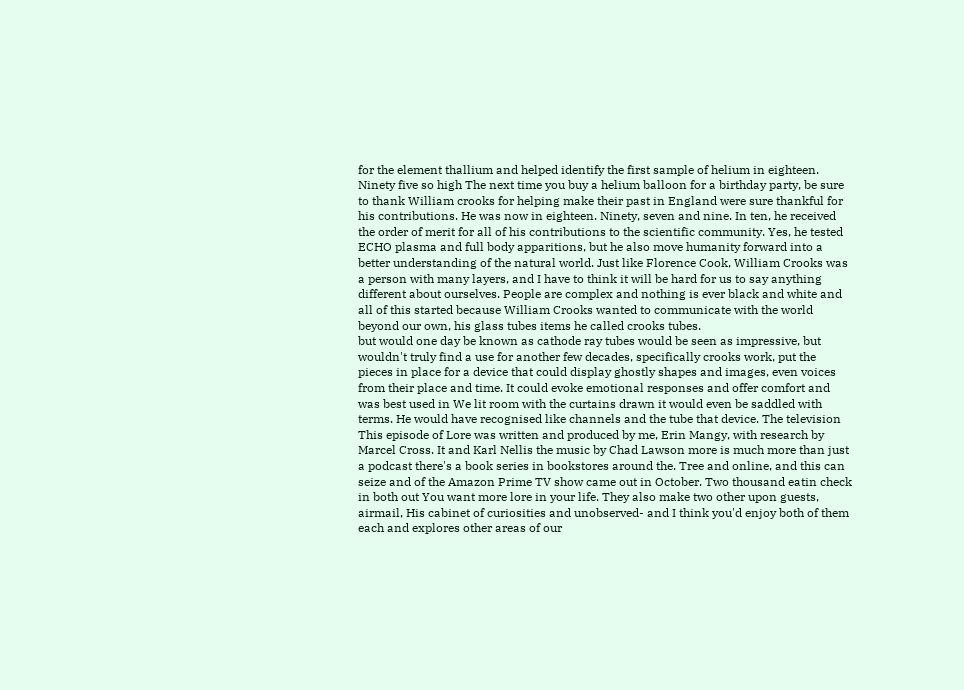for the element thallium and helped identify the first sample of helium in eighteen. Ninety five so high The next time you buy a helium balloon for a birthday party, be sure to thank William crooks for helping make their past in England were sure thankful for his contributions. He was now in eighteen. Ninety, seven and nine. In ten, he received the order of merit for all of his contributions to the scientific community. Yes, he tested ECHO plasma and full body apparitions, but he also move humanity forward into a better understanding of the natural world. Just like Florence Cook, William Crooks was a person with many layers, and I have to think it will be hard for us to say anything different about ourselves. People are complex and nothing is ever black and white and all of this started because William Crooks wanted to communicate with the world beyond our own, his glass tubes items he called crooks tubes.
but would one day be known as cathode ray tubes would be seen as impressive, but wouldn't truly find a use for another few decades, specifically crooks work, put the pieces in place for a device that could display ghostly shapes and images, even voices from their place and time. It could evoke emotional responses and offer comfort and was best used in We lit room with the curtains drawn it would even be saddled with terms. He would have recognised like channels and the tube that device. The television
This episode of Lore was written and produced by me, Erin Mangy, with research by Marcel Cross. It and Karl Nellis the music by Chad Lawson more is much more than just a podcast there's a book series in bookstores around the. Tree and online, and this can seize and of the Amazon Prime TV show came out in October. Two thousand eatin check in both out You want more lore in your life. They also make two other upon guests, airmail, His cabinet of curiosities and unobserved- and I think you'd enjoy both of them each and explores other areas of our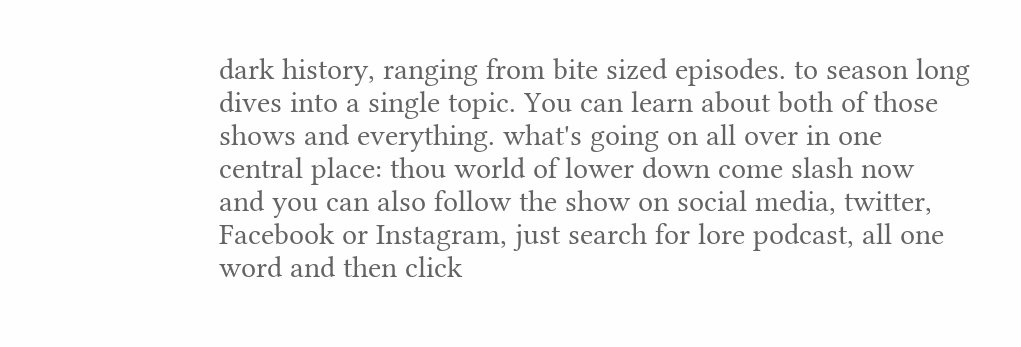dark history, ranging from bite sized episodes. to season long dives into a single topic. You can learn about both of those shows and everything. what's going on all over in one central place: thou world of lower down come slash now
and you can also follow the show on social media, twitter, Facebook or Instagram, just search for lore podcast, all one word and then click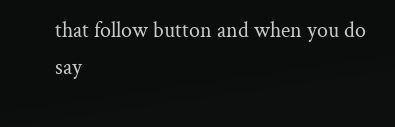that follow button and when you do say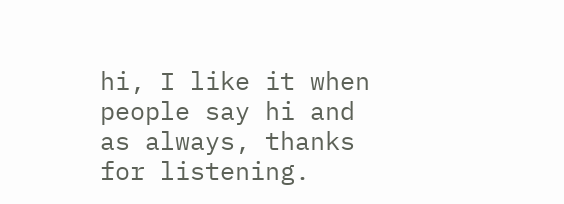hi, I like it when people say hi and as always, thanks for listening.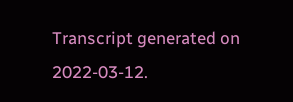Transcript generated on 2022-03-12.